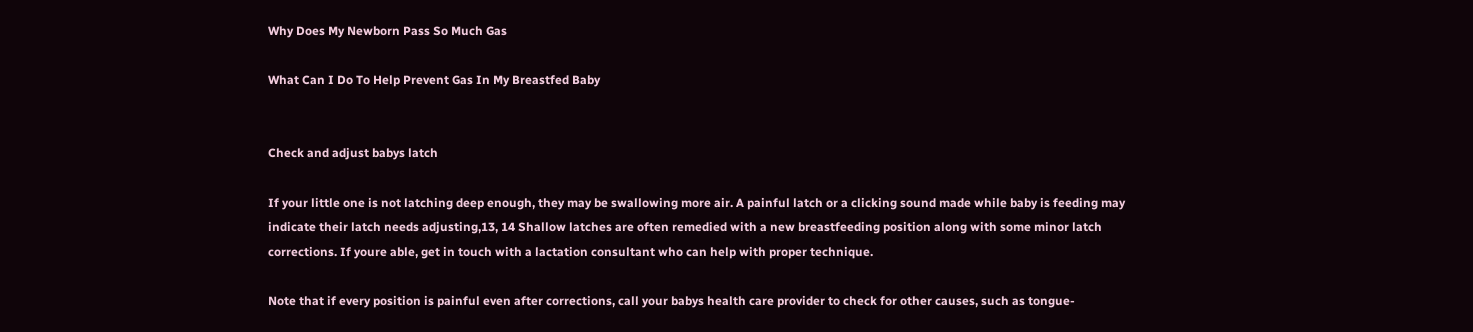Why Does My Newborn Pass So Much Gas

What Can I Do To Help Prevent Gas In My Breastfed Baby


Check and adjust babys latch

If your little one is not latching deep enough, they may be swallowing more air. A painful latch or a clicking sound made while baby is feeding may indicate their latch needs adjusting,13, 14 Shallow latches are often remedied with a new breastfeeding position along with some minor latch corrections. If youre able, get in touch with a lactation consultant who can help with proper technique.

Note that if every position is painful even after corrections, call your babys health care provider to check for other causes, such as tongue-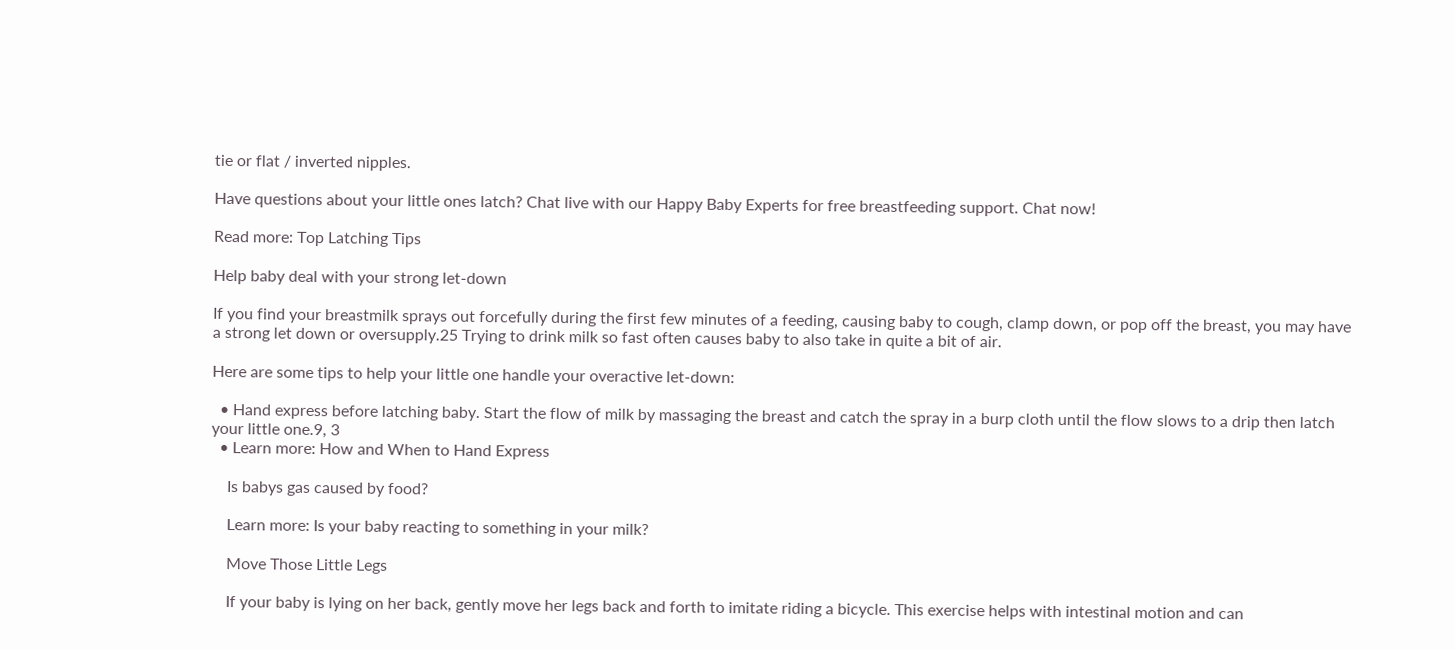tie or flat / inverted nipples.

Have questions about your little ones latch? Chat live with our Happy Baby Experts for free breastfeeding support. Chat now!

Read more: Top Latching Tips

Help baby deal with your strong let-down

If you find your breastmilk sprays out forcefully during the first few minutes of a feeding, causing baby to cough, clamp down, or pop off the breast, you may have a strong let down or oversupply.25 Trying to drink milk so fast often causes baby to also take in quite a bit of air.

Here are some tips to help your little one handle your overactive let-down:

  • Hand express before latching baby. Start the flow of milk by massaging the breast and catch the spray in a burp cloth until the flow slows to a drip then latch your little one.9, 3
  • Learn more: How and When to Hand Express

    Is babys gas caused by food?

    Learn more: Is your baby reacting to something in your milk?

    Move Those Little Legs

    If your baby is lying on her back, gently move her legs back and forth to imitate riding a bicycle. This exercise helps with intestinal motion and can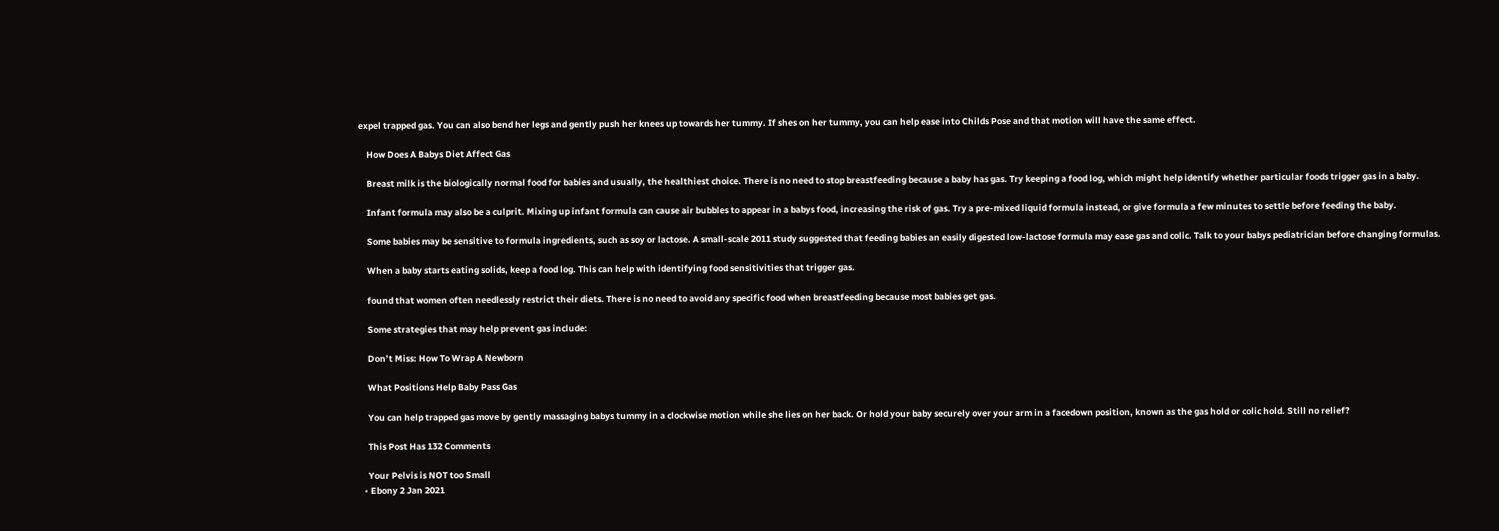expel trapped gas. You can also bend her legs and gently push her knees up towards her tummy. If shes on her tummy, you can help ease into Childs Pose and that motion will have the same effect.

    How Does A Babys Diet Affect Gas

    Breast milk is the biologically normal food for babies and usually, the healthiest choice. There is no need to stop breastfeeding because a baby has gas. Try keeping a food log, which might help identify whether particular foods trigger gas in a baby.

    Infant formula may also be a culprit. Mixing up infant formula can cause air bubbles to appear in a babys food, increasing the risk of gas. Try a pre-mixed liquid formula instead, or give formula a few minutes to settle before feeding the baby.

    Some babies may be sensitive to formula ingredients, such as soy or lactose. A small-scale 2011 study suggested that feeding babies an easily digested low-lactose formula may ease gas and colic. Talk to your babys pediatrician before changing formulas.

    When a baby starts eating solids, keep a food log. This can help with identifying food sensitivities that trigger gas.

    found that women often needlessly restrict their diets. There is no need to avoid any specific food when breastfeeding because most babies get gas.

    Some strategies that may help prevent gas include:

    Don’t Miss: How To Wrap A Newborn

    What Positions Help Baby Pass Gas

    You can help trapped gas move by gently massaging babys tummy in a clockwise motion while she lies on her back. Or hold your baby securely over your arm in a facedown position, known as the gas hold or colic hold. Still no relief?

    This Post Has 132 Comments

    Your Pelvis is NOT too Small
  • Ebony 2 Jan 2021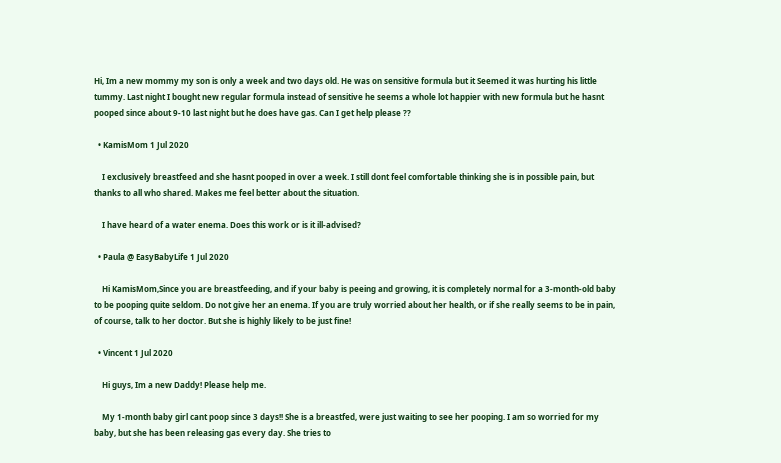Hi, Im a new mommy my son is only a week and two days old. He was on sensitive formula but it Seemed it was hurting his little tummy. Last night I bought new regular formula instead of sensitive he seems a whole lot happier with new formula but he hasnt pooped since about 9-10 last night but he does have gas. Can I get help please ??

  • KamisMom 1 Jul 2020

    I exclusively breastfeed and she hasnt pooped in over a week. I still dont feel comfortable thinking she is in possible pain, but thanks to all who shared. Makes me feel better about the situation.

    I have heard of a water enema. Does this work or is it ill-advised?

  • Paula @ EasyBabyLife 1 Jul 2020

    Hi KamisMom,Since you are breastfeeding, and if your baby is peeing and growing, it is completely normal for a 3-month-old baby to be pooping quite seldom. Do not give her an enema. If you are truly worried about her health, or if she really seems to be in pain, of course, talk to her doctor. But she is highly likely to be just fine!

  • Vincent 1 Jul 2020

    Hi guys, Im a new Daddy! Please help me.

    My 1-month baby girl cant poop since 3 days!! She is a breastfed, were just waiting to see her pooping. I am so worried for my baby, but she has been releasing gas every day. She tries to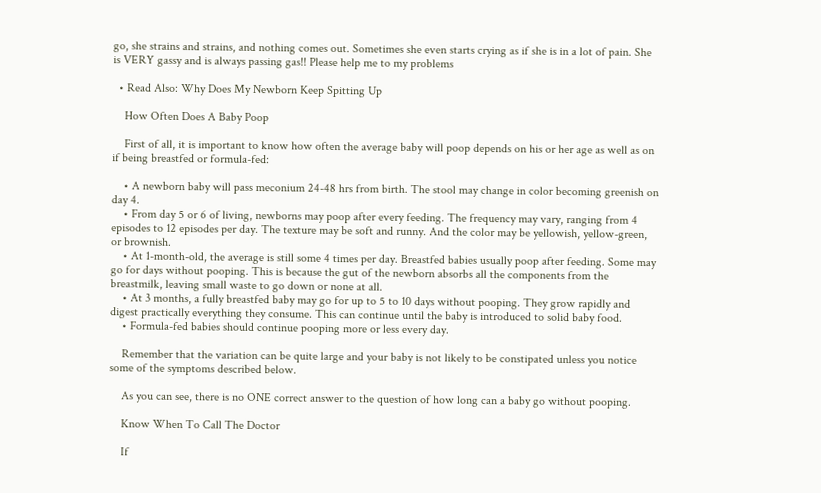go, she strains and strains, and nothing comes out. Sometimes she even starts crying as if she is in a lot of pain. She is VERY gassy and is always passing gas!! Please help me to my problems

  • Read Also: Why Does My Newborn Keep Spitting Up

    How Often Does A Baby Poop

    First of all, it is important to know how often the average baby will poop depends on his or her age as well as on if being breastfed or formula-fed:

    • A newborn baby will pass meconium 24-48 hrs from birth. The stool may change in color becoming greenish on day 4.
    • From day 5 or 6 of living, newborns may poop after every feeding. The frequency may vary, ranging from 4 episodes to 12 episodes per day. The texture may be soft and runny. And the color may be yellowish, yellow-green, or brownish.
    • At 1-month-old, the average is still some 4 times per day. Breastfed babies usually poop after feeding. Some may go for days without pooping. This is because the gut of the newborn absorbs all the components from the breastmilk, leaving small waste to go down or none at all.
    • At 3 months, a fully breastfed baby may go for up to 5 to 10 days without pooping. They grow rapidly and digest practically everything they consume. This can continue until the baby is introduced to solid baby food.
    • Formula-fed babies should continue pooping more or less every day.

    Remember that the variation can be quite large and your baby is not likely to be constipated unless you notice some of the symptoms described below.

    As you can see, there is no ONE correct answer to the question of how long can a baby go without pooping.

    Know When To Call The Doctor

    If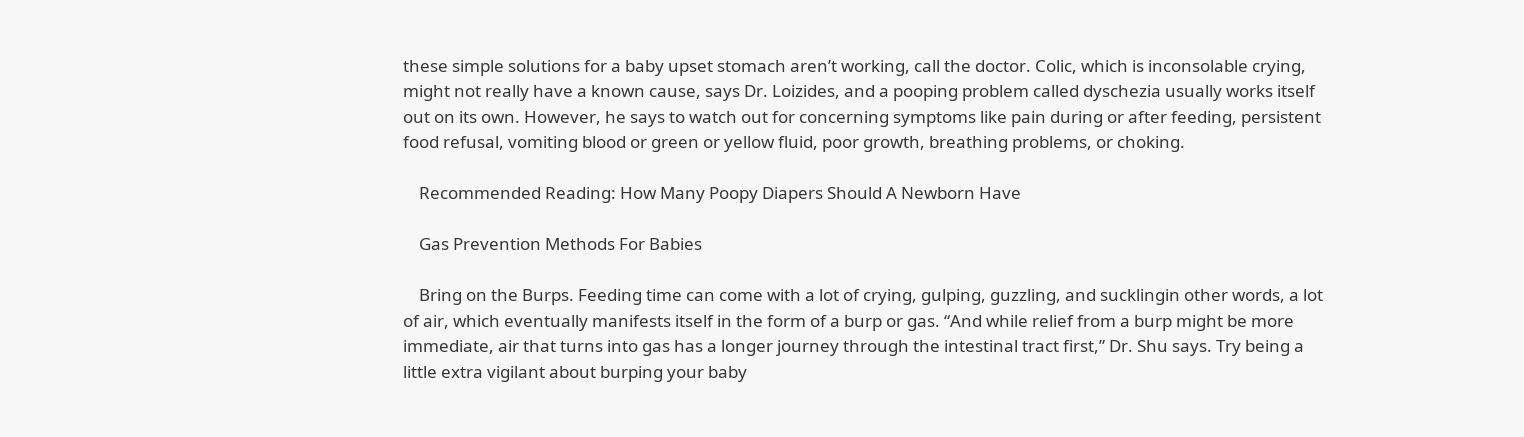these simple solutions for a baby upset stomach aren’t working, call the doctor. Colic, which is inconsolable crying, might not really have a known cause, says Dr. Loizides, and a pooping problem called dyschezia usually works itself out on its own. However, he says to watch out for concerning symptoms like pain during or after feeding, persistent food refusal, vomiting blood or green or yellow fluid, poor growth, breathing problems, or choking.

    Recommended Reading: How Many Poopy Diapers Should A Newborn Have

    Gas Prevention Methods For Babies

    Bring on the Burps. Feeding time can come with a lot of crying, gulping, guzzling, and sucklingin other words, a lot of air, which eventually manifests itself in the form of a burp or gas. “And while relief from a burp might be more immediate, air that turns into gas has a longer journey through the intestinal tract first,” Dr. Shu says. Try being a little extra vigilant about burping your baby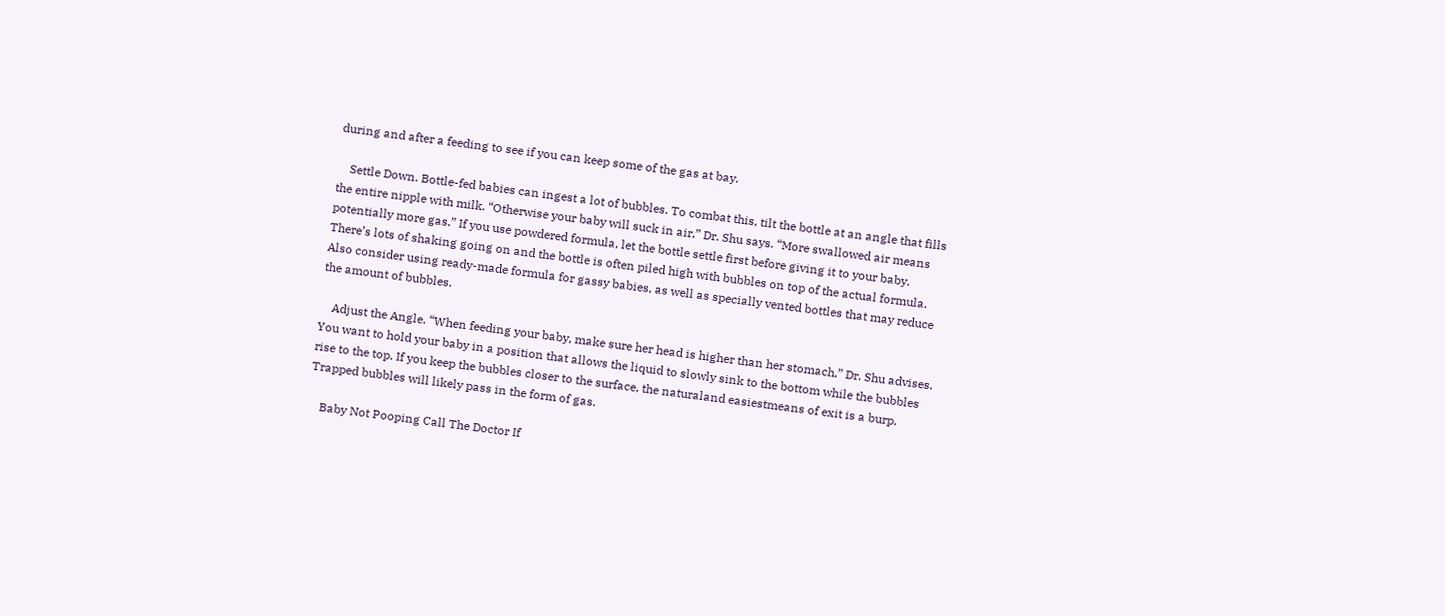during and after a feeding to see if you can keep some of the gas at bay.

    Settle Down. Bottle-fed babies can ingest a lot of bubbles. To combat this, tilt the bottle at an angle that fills the entire nipple with milk. “Otherwise your baby will suck in air,” Dr. Shu says. “More swallowed air means potentially more gas.” If you use powdered formula, let the bottle settle first before giving it to your baby. There’s lots of shaking going on and the bottle is often piled high with bubbles on top of the actual formula. Also consider using ready-made formula for gassy babies, as well as specially vented bottles that may reduce the amount of bubbles.

    Adjust the Angle. “When feeding your baby, make sure her head is higher than her stomach,” Dr. Shu advises. You want to hold your baby in a position that allows the liquid to slowly sink to the bottom while the bubbles rise to the top. If you keep the bubbles closer to the surface, the naturaland easiestmeans of exit is a burp. Trapped bubbles will likely pass in the form of gas.

    Baby Not Pooping Call The Doctor If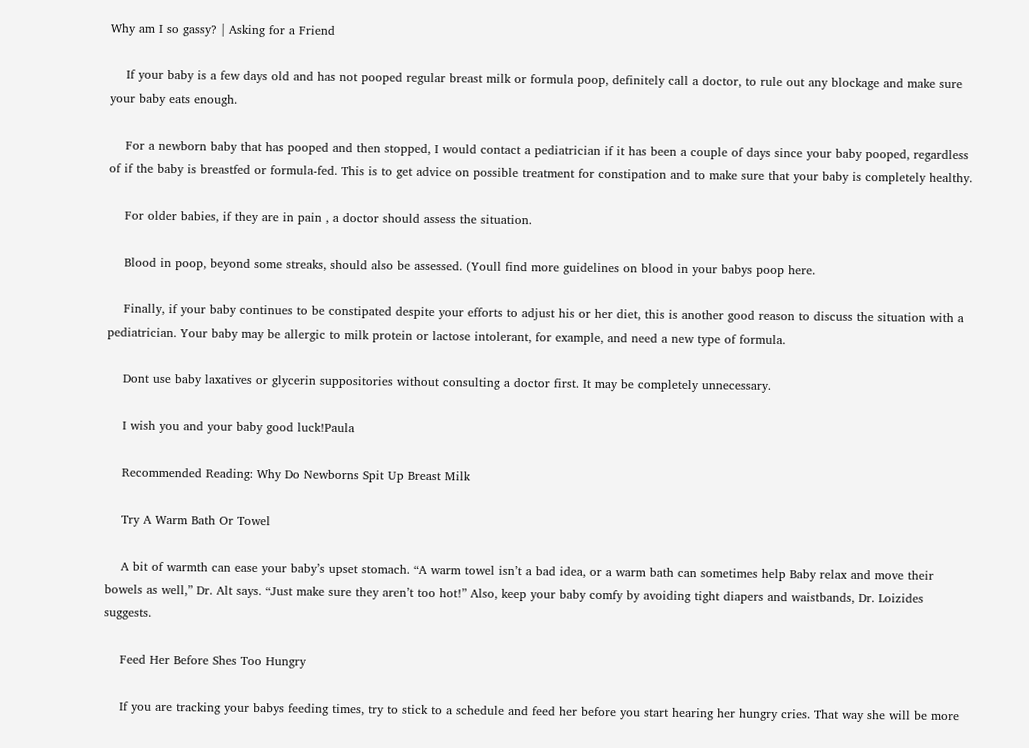Why am I so gassy? | Asking for a Friend

    If your baby is a few days old and has not pooped regular breast milk or formula poop, definitely call a doctor, to rule out any blockage and make sure your baby eats enough.

    For a newborn baby that has pooped and then stopped, I would contact a pediatrician if it has been a couple of days since your baby pooped, regardless of if the baby is breastfed or formula-fed. This is to get advice on possible treatment for constipation and to make sure that your baby is completely healthy.

    For older babies, if they are in pain , a doctor should assess the situation.

    Blood in poop, beyond some streaks, should also be assessed. (Youll find more guidelines on blood in your babys poop here.

    Finally, if your baby continues to be constipated despite your efforts to adjust his or her diet, this is another good reason to discuss the situation with a pediatrician. Your baby may be allergic to milk protein or lactose intolerant, for example, and need a new type of formula.

    Dont use baby laxatives or glycerin suppositories without consulting a doctor first. It may be completely unnecessary.

    I wish you and your baby good luck!Paula

    Recommended Reading: Why Do Newborns Spit Up Breast Milk

    Try A Warm Bath Or Towel

    A bit of warmth can ease your baby’s upset stomach. “A warm towel isn’t a bad idea, or a warm bath can sometimes help Baby relax and move their bowels as well,” Dr. Alt says. “Just make sure they aren’t too hot!” Also, keep your baby comfy by avoiding tight diapers and waistbands, Dr. Loizides suggests.

    Feed Her Before Shes Too Hungry

    If you are tracking your babys feeding times, try to stick to a schedule and feed her before you start hearing her hungry cries. That way she will be more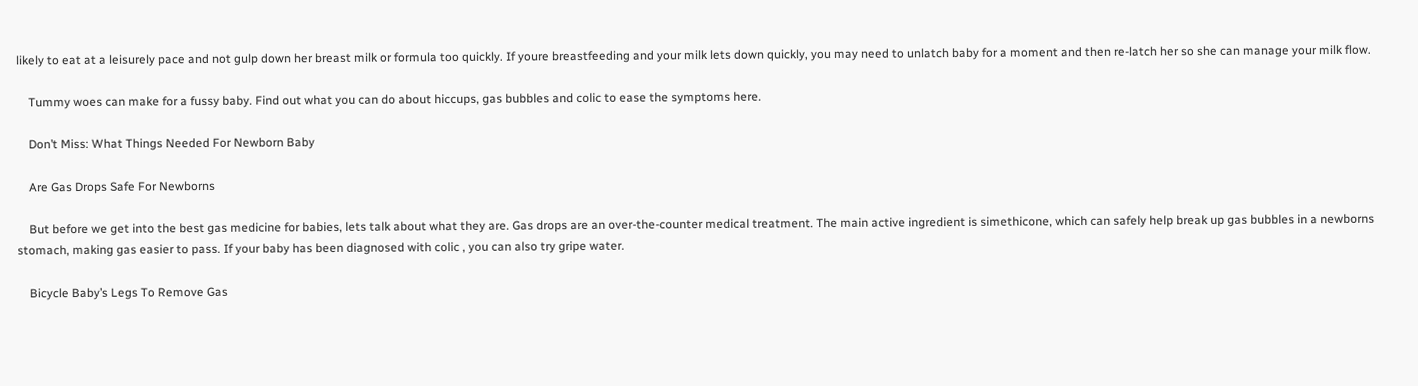likely to eat at a leisurely pace and not gulp down her breast milk or formula too quickly. If youre breastfeeding and your milk lets down quickly, you may need to unlatch baby for a moment and then re-latch her so she can manage your milk flow.

    Tummy woes can make for a fussy baby. Find out what you can do about hiccups, gas bubbles and colic to ease the symptoms here.

    Don’t Miss: What Things Needed For Newborn Baby

    Are Gas Drops Safe For Newborns

    But before we get into the best gas medicine for babies, lets talk about what they are. Gas drops are an over-the-counter medical treatment. The main active ingredient is simethicone, which can safely help break up gas bubbles in a newborns stomach, making gas easier to pass. If your baby has been diagnosed with colic , you can also try gripe water.

    Bicycle Baby’s Legs To Remove Gas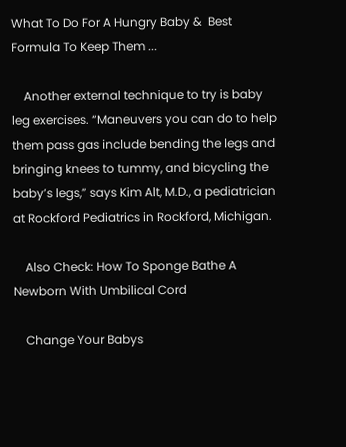What To Do For A Hungry Baby &  Best Formula To Keep Them ...

    Another external technique to try is baby leg exercises. “Maneuvers you can do to help them pass gas include bending the legs and bringing knees to tummy, and bicycling the baby’s legs,” says Kim Alt, M.D., a pediatrician at Rockford Pediatrics in Rockford, Michigan.

    Also Check: How To Sponge Bathe A Newborn With Umbilical Cord

    Change Your Babys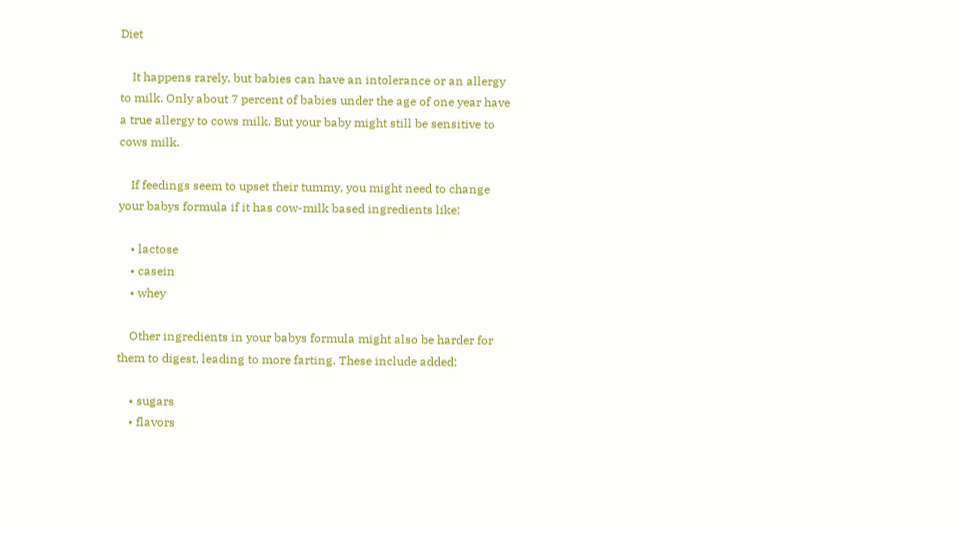Diet

    It happens rarely, but babies can have an intolerance or an allergy to milk. Only about 7 percent of babies under the age of one year have a true allergy to cows milk. But your baby might still be sensitive to cows milk.

    If feedings seem to upset their tummy, you might need to change your babys formula if it has cow-milk based ingredients like:

    • lactose
    • casein
    • whey

    Other ingredients in your babys formula might also be harder for them to digest, leading to more farting. These include added:

    • sugars
    • flavors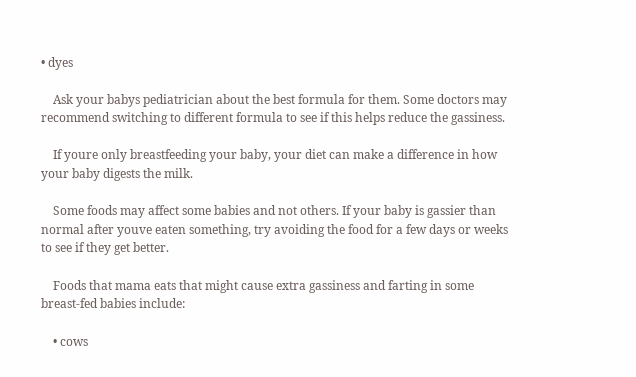• dyes

    Ask your babys pediatrician about the best formula for them. Some doctors may recommend switching to different formula to see if this helps reduce the gassiness.

    If youre only breastfeeding your baby, your diet can make a difference in how your baby digests the milk.

    Some foods may affect some babies and not others. If your baby is gassier than normal after youve eaten something, try avoiding the food for a few days or weeks to see if they get better.

    Foods that mama eats that might cause extra gassiness and farting in some breast-fed babies include:

    • cows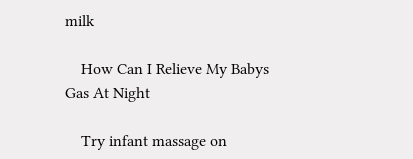milk

    How Can I Relieve My Babys Gas At Night

    Try infant massage on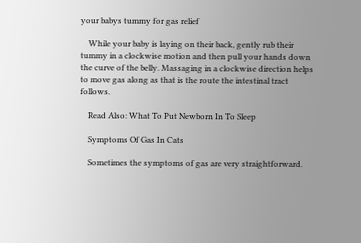your babys tummy for gas relief

    While your baby is laying on their back, gently rub their tummy in a clockwise motion and then pull your hands down the curve of the belly. Massaging in a clockwise direction helps to move gas along as that is the route the intestinal tract follows.

    Read Also: What To Put Newborn In To Sleep

    Symptoms Of Gas In Cats

    Sometimes the symptoms of gas are very straightforward.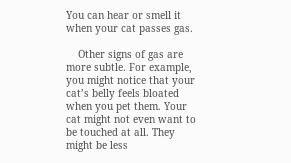You can hear or smell it when your cat passes gas.

    Other signs of gas are more subtle. For example, you might notice that your cat’s belly feels bloated when you pet them. Your cat might not even want to be touched at all. They might be less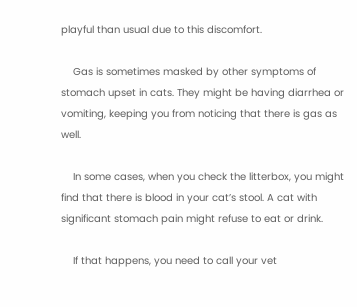playful than usual due to this discomfort.

    Gas is sometimes masked by other symptoms of stomach upset in cats. They might be having diarrhea or vomiting, keeping you from noticing that there is gas as well.

    In some cases, when you check the litterbox, you might find that there is blood in your cat’s stool. A cat with significant stomach pain might refuse to eat or drink.

    If that happens, you need to call your vet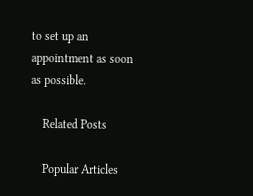to set up an appointment as soon as possible.

    Related Posts

    Popular Articles